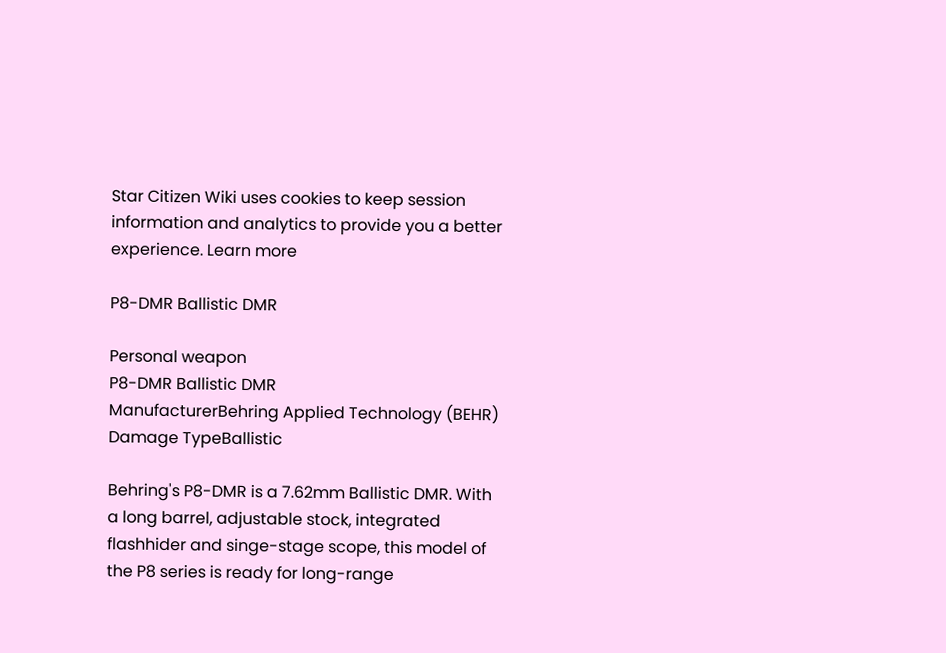Star Citizen Wiki uses cookies to keep session information and analytics to provide you a better experience. Learn more

P8-DMR Ballistic DMR

Personal weapon
P8-DMR Ballistic DMR
ManufacturerBehring Applied Technology (BEHR)
Damage TypeBallistic

Behring's P8-DMR is a 7.62mm Ballistic DMR. With a long barrel, adjustable stock, integrated flashhider and singe-stage scope, this model of the P8 series is ready for long-range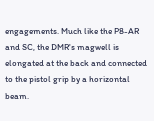engagements. Much like the P8-AR and SC, the DMR's magwell is elongated at the back and connected to the pistol grip by a horizontal beam.